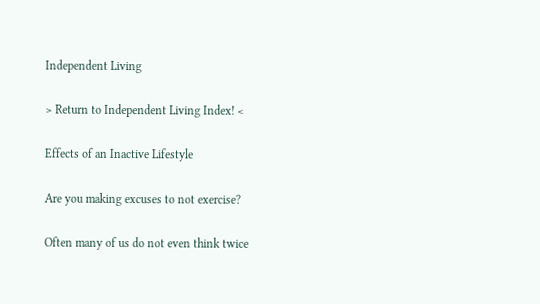Independent Living

> Return to Independent Living Index! <

Effects of an Inactive Lifestyle

Are you making excuses to not exercise?

Often many of us do not even think twice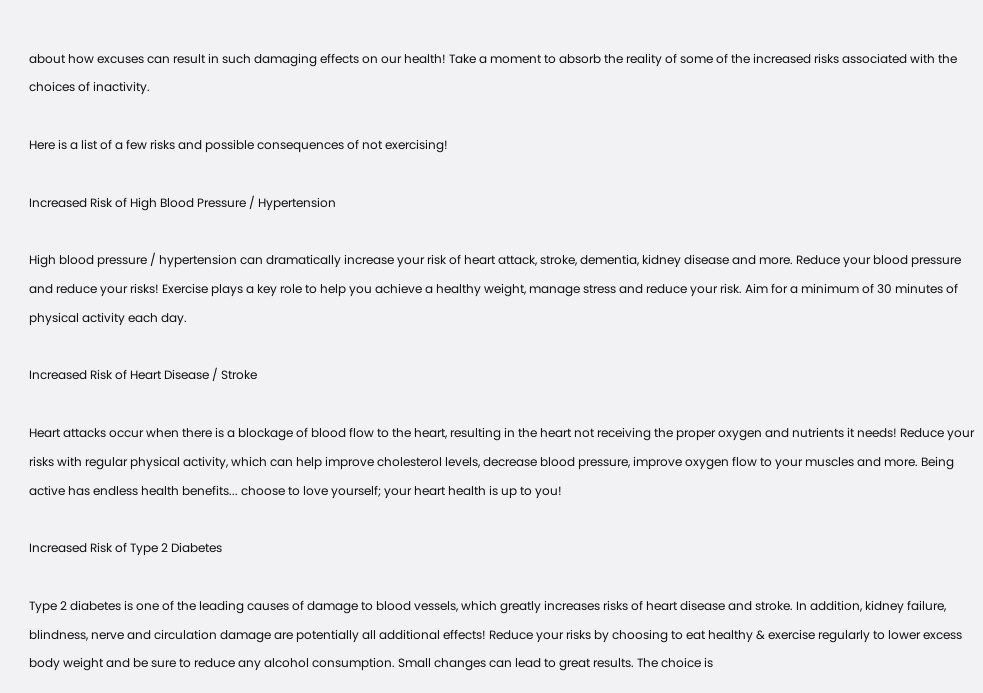about how excuses can result in such damaging effects on our health! Take a moment to absorb the reality of some of the increased risks associated with the choices of inactivity.

Here is a list of a few risks and possible consequences of not exercising!

Increased Risk of High Blood Pressure / Hypertension

High blood pressure / hypertension can dramatically increase your risk of heart attack, stroke, dementia, kidney disease and more. Reduce your blood pressure and reduce your risks! Exercise plays a key role to help you achieve a healthy weight, manage stress and reduce your risk. Aim for a minimum of 30 minutes of physical activity each day.

Increased Risk of Heart Disease / Stroke

Heart attacks occur when there is a blockage of blood flow to the heart, resulting in the heart not receiving the proper oxygen and nutrients it needs! Reduce your risks with regular physical activity, which can help improve cholesterol levels, decrease blood pressure, improve oxygen flow to your muscles and more. Being active has endless health benefits... choose to love yourself; your heart health is up to you!

Increased Risk of Type 2 Diabetes

Type 2 diabetes is one of the leading causes of damage to blood vessels, which greatly increases risks of heart disease and stroke. In addition, kidney failure, blindness, nerve and circulation damage are potentially all additional effects! Reduce your risks by choosing to eat healthy & exercise regularly to lower excess body weight and be sure to reduce any alcohol consumption. Small changes can lead to great results. The choice is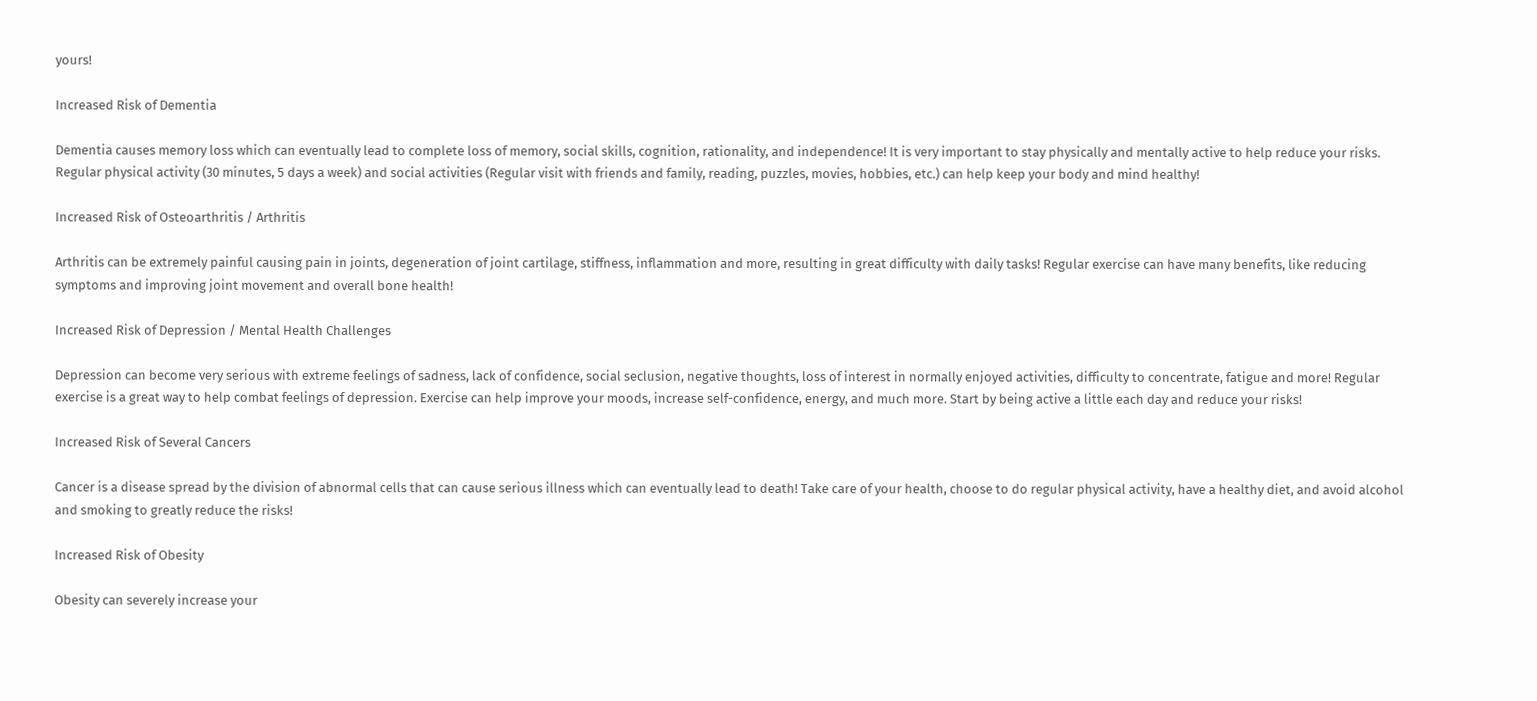yours!

Increased Risk of Dementia

Dementia causes memory loss which can eventually lead to complete loss of memory, social skills, cognition, rationality, and independence! It is very important to stay physically and mentally active to help reduce your risks. Regular physical activity (30 minutes, 5 days a week) and social activities (Regular visit with friends and family, reading, puzzles, movies, hobbies, etc.) can help keep your body and mind healthy!

Increased Risk of Osteoarthritis / Arthritis

Arthritis can be extremely painful causing pain in joints, degeneration of joint cartilage, stiffness, inflammation and more, resulting in great difficulty with daily tasks! Regular exercise can have many benefits, like reducing symptoms and improving joint movement and overall bone health!

Increased Risk of Depression / Mental Health Challenges

Depression can become very serious with extreme feelings of sadness, lack of confidence, social seclusion, negative thoughts, loss of interest in normally enjoyed activities, difficulty to concentrate, fatigue and more! Regular exercise is a great way to help combat feelings of depression. Exercise can help improve your moods, increase self-confidence, energy, and much more. Start by being active a little each day and reduce your risks!

Increased Risk of Several Cancers

Cancer is a disease spread by the division of abnormal cells that can cause serious illness which can eventually lead to death! Take care of your health, choose to do regular physical activity, have a healthy diet, and avoid alcohol and smoking to greatly reduce the risks!

Increased Risk of Obesity

Obesity can severely increase your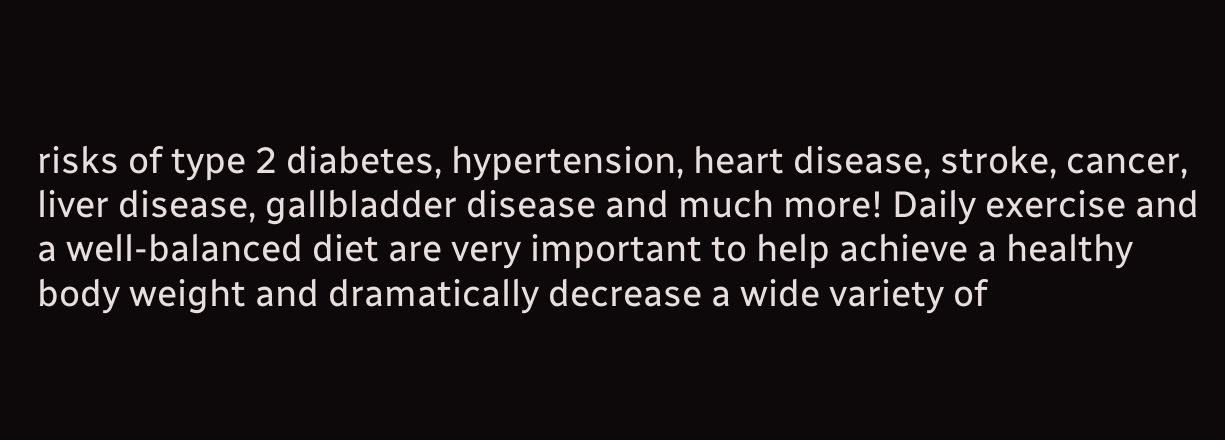risks of type 2 diabetes, hypertension, heart disease, stroke, cancer, liver disease, gallbladder disease and much more! Daily exercise and a well-balanced diet are very important to help achieve a healthy body weight and dramatically decrease a wide variety of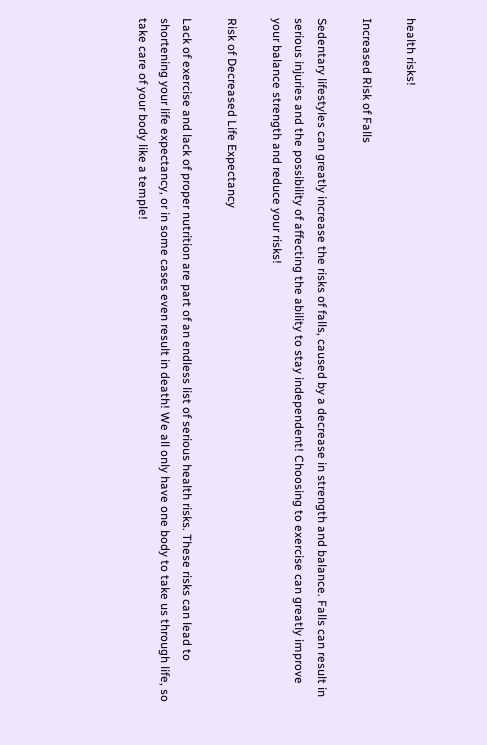health risks!

Increased Risk of Falls

Sedentary lifestyles can greatly increase the risks of falls, caused by a decrease in strength and balance. Falls can result in serious injuries and the possibility of affecting the ability to stay independent! Choosing to exercise can greatly improve your balance strength and reduce your risks!

Risk of Decreased Life Expectancy

Lack of exercise and lack of proper nutrition are part of an endless list of serious health risks. These risks can lead to shortening your life expectancy, or in some cases even result in death! We all only have one body to take us through life, so take care of your body like a temple!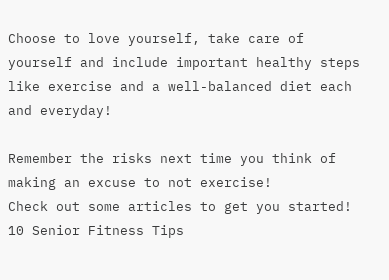Choose to love yourself, take care of yourself and include important healthy steps like exercise and a well-balanced diet each and everyday!

Remember the risks next time you think of making an excuse to not exercise!
Check out some articles to get you started!
10 Senior Fitness Tips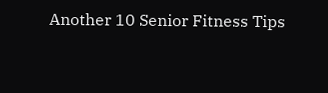Another 10 Senior Fitness Tips